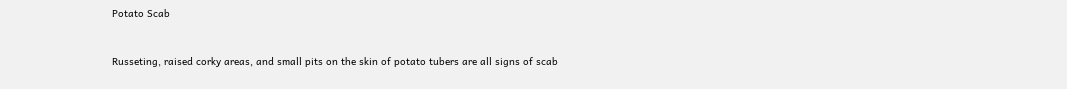Potato Scab


Russeting, raised corky areas, and small pits on the skin of potato tubers are all signs of scab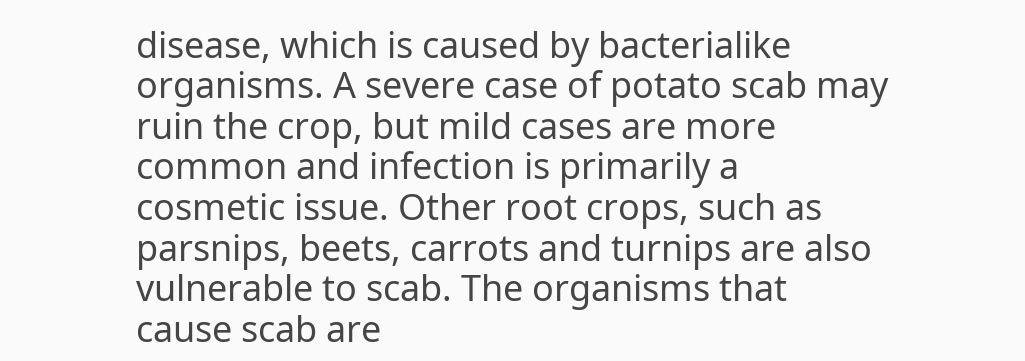disease, which is caused by bacterialike organisms. A severe case of potato scab may ruin the crop, but mild cases are more common and infection is primarily a cosmetic issue. Other root crops, such as parsnips, beets, carrots and turnips are also vulnerable to scab. The organisms that cause scab are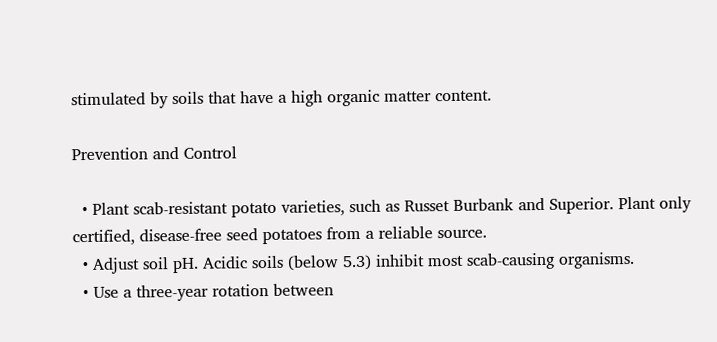stimulated by soils that have a high organic matter content.

Prevention and Control

  • Plant scab-resistant potato varieties, such as Russet Burbank and Superior. Plant only certified, disease-free seed potatoes from a reliable source.
  • Adjust soil pH. Acidic soils (below 5.3) inhibit most scab-causing organisms.
  • Use a three-year rotation between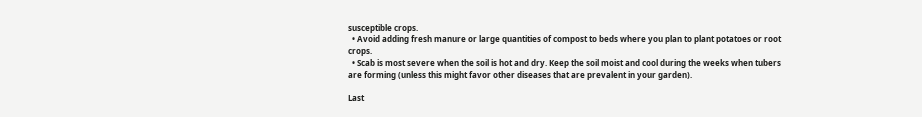susceptible crops.
  • Avoid adding fresh manure or large quantities of compost to beds where you plan to plant potatoes or root crops.
  • Scab is most severe when the soil is hot and dry. Keep the soil moist and cool during the weeks when tubers are forming (unless this might favor other diseases that are prevalent in your garden).

Last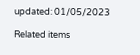updated: 01/05/2023

Related items